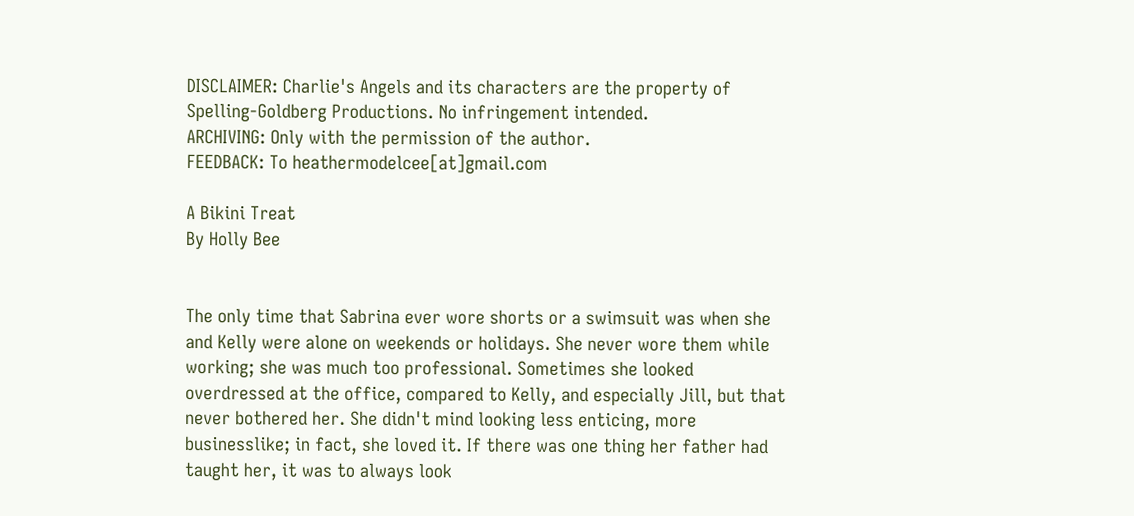DISCLAIMER: Charlie's Angels and its characters are the property of Spelling-Goldberg Productions. No infringement intended.
ARCHIVING: Only with the permission of the author.
FEEDBACK: To heathermodelcee[at]gmail.com

A Bikini Treat
By Holly Bee


The only time that Sabrina ever wore shorts or a swimsuit was when she and Kelly were alone on weekends or holidays. She never wore them while working; she was much too professional. Sometimes she looked overdressed at the office, compared to Kelly, and especially Jill, but that never bothered her. She didn't mind looking less enticing, more businesslike; in fact, she loved it. If there was one thing her father had taught her, it was to always look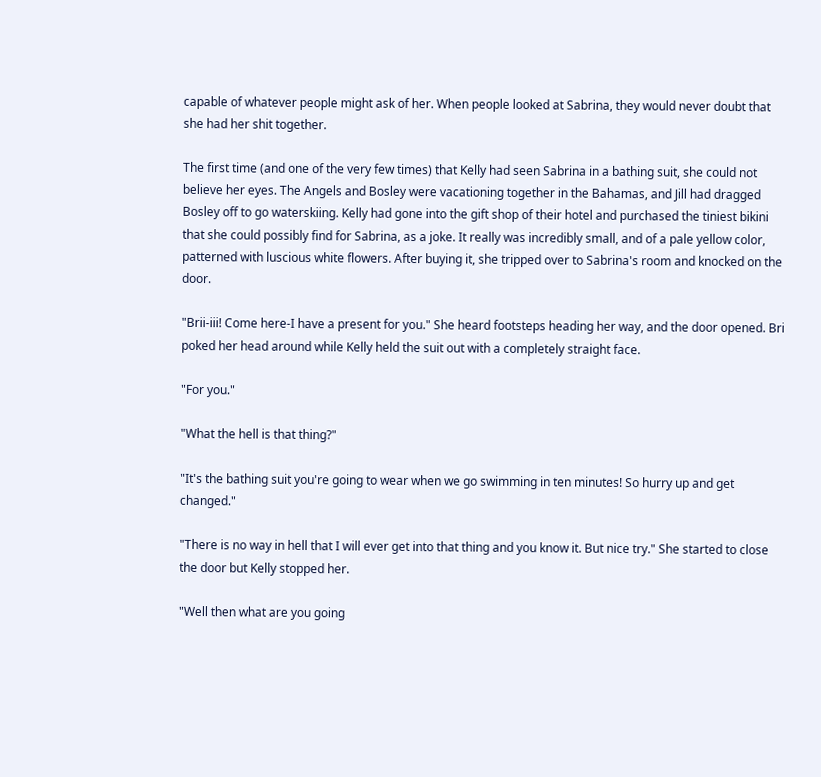capable of whatever people might ask of her. When people looked at Sabrina, they would never doubt that she had her shit together.

The first time (and one of the very few times) that Kelly had seen Sabrina in a bathing suit, she could not believe her eyes. The Angels and Bosley were vacationing together in the Bahamas, and Jill had dragged Bosley off to go waterskiing. Kelly had gone into the gift shop of their hotel and purchased the tiniest bikini that she could possibly find for Sabrina, as a joke. It really was incredibly small, and of a pale yellow color, patterned with luscious white flowers. After buying it, she tripped over to Sabrina's room and knocked on the door.

"Brii-iii! Come here-I have a present for you." She heard footsteps heading her way, and the door opened. Bri poked her head around while Kelly held the suit out with a completely straight face.

"For you."

"What the hell is that thing?"

"It's the bathing suit you're going to wear when we go swimming in ten minutes! So hurry up and get changed."

"There is no way in hell that I will ever get into that thing and you know it. But nice try." She started to close the door but Kelly stopped her.

"Well then what are you going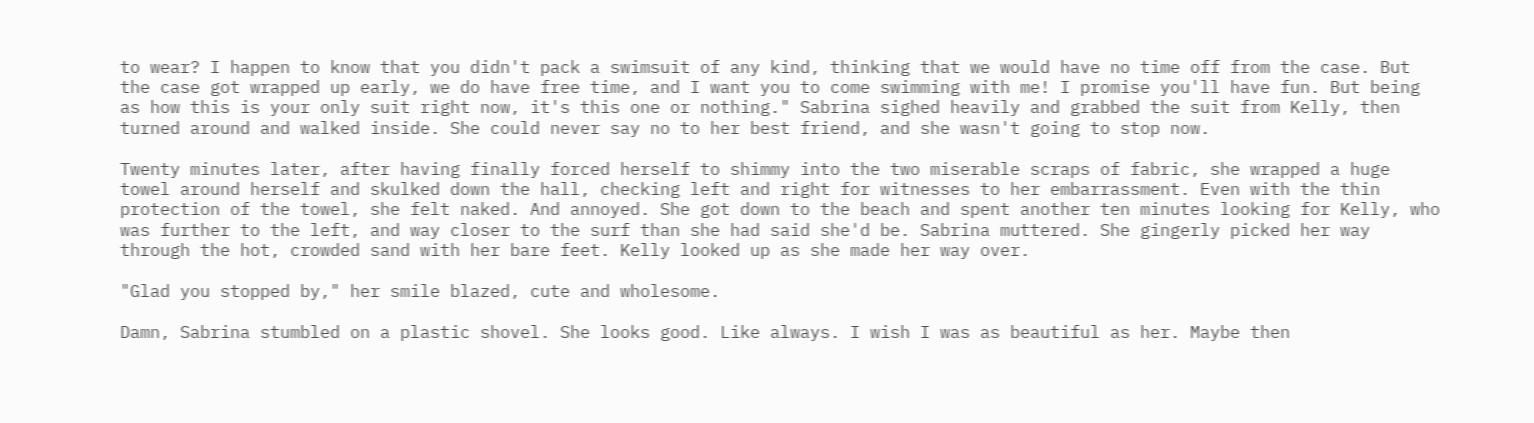to wear? I happen to know that you didn't pack a swimsuit of any kind, thinking that we would have no time off from the case. But the case got wrapped up early, we do have free time, and I want you to come swimming with me! I promise you'll have fun. But being as how this is your only suit right now, it's this one or nothing." Sabrina sighed heavily and grabbed the suit from Kelly, then turned around and walked inside. She could never say no to her best friend, and she wasn't going to stop now.

Twenty minutes later, after having finally forced herself to shimmy into the two miserable scraps of fabric, she wrapped a huge towel around herself and skulked down the hall, checking left and right for witnesses to her embarrassment. Even with the thin protection of the towel, she felt naked. And annoyed. She got down to the beach and spent another ten minutes looking for Kelly, who was further to the left, and way closer to the surf than she had said she'd be. Sabrina muttered. She gingerly picked her way through the hot, crowded sand with her bare feet. Kelly looked up as she made her way over.

"Glad you stopped by," her smile blazed, cute and wholesome.

Damn, Sabrina stumbled on a plastic shovel. She looks good. Like always. I wish I was as beautiful as her. Maybe then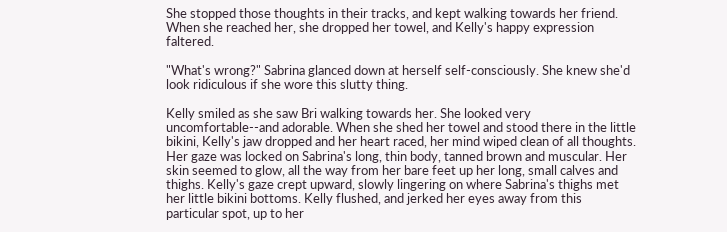She stopped those thoughts in their tracks, and kept walking towards her friend. When she reached her, she dropped her towel, and Kelly's happy expression faltered.

"What's wrong?" Sabrina glanced down at herself self-consciously. She knew she'd look ridiculous if she wore this slutty thing.

Kelly smiled as she saw Bri walking towards her. She looked very uncomfortable--and adorable. When she shed her towel and stood there in the little bikini, Kelly's jaw dropped and her heart raced, her mind wiped clean of all thoughts. Her gaze was locked on Sabrina's long, thin body, tanned brown and muscular. Her skin seemed to glow, all the way from her bare feet up her long, small calves and thighs. Kelly's gaze crept upward, slowly lingering on where Sabrina's thighs met her little bikini bottoms. Kelly flushed, and jerked her eyes away from this particular spot, up to her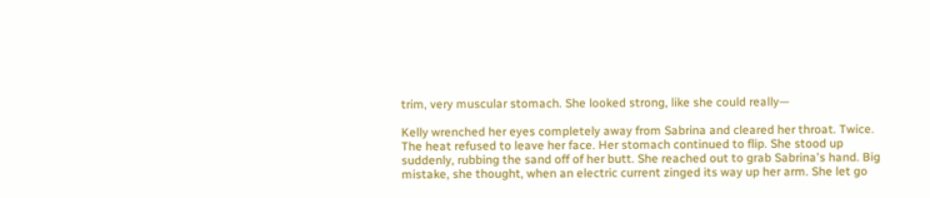trim, very muscular stomach. She looked strong, like she could really—

Kelly wrenched her eyes completely away from Sabrina and cleared her throat. Twice. The heat refused to leave her face. Her stomach continued to flip. She stood up suddenly, rubbing the sand off of her butt. She reached out to grab Sabrina's hand. Big mistake, she thought, when an electric current zinged its way up her arm. She let go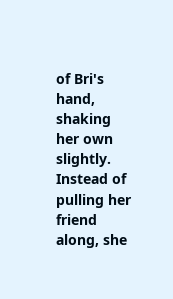of Bri's hand, shaking her own slightly. Instead of pulling her friend along, she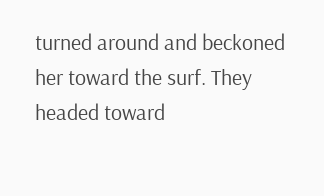turned around and beckoned her toward the surf. They headed toward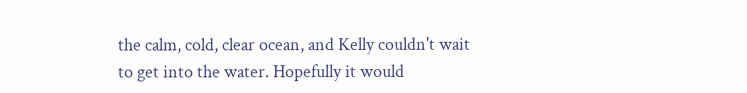the calm, cold, clear ocean, and Kelly couldn't wait to get into the water. Hopefully it would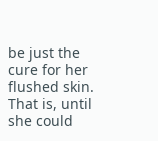be just the cure for her flushed skin. That is, until she could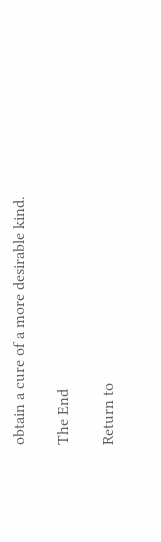obtain a cure of a more desirable kind.

The End

Return to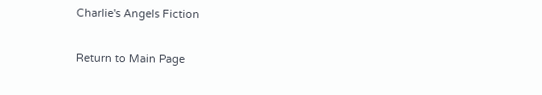Charlie's Angels Fiction

Return to Main Page